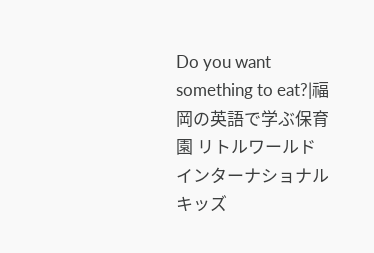Do you want something to eat?|福岡の英語で学ぶ保育園 リトルワールドインターナショナルキッズ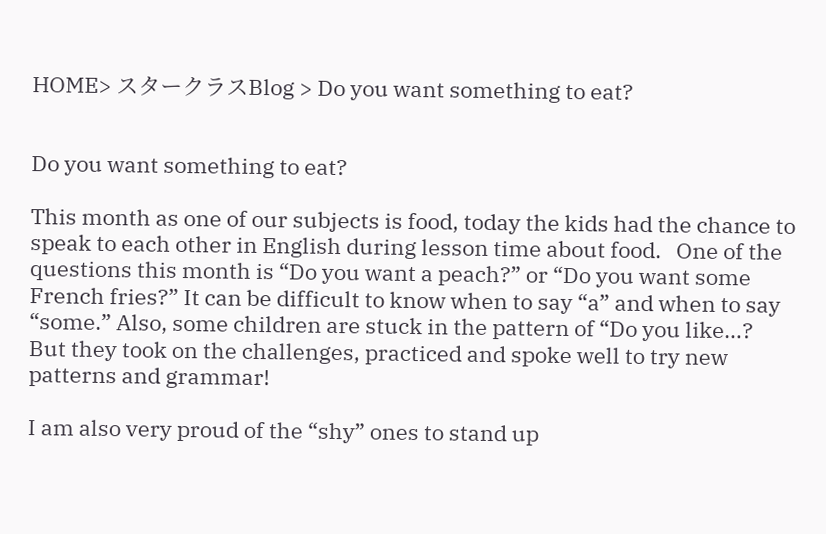HOME> スタークラスBlog > Do you want something to eat?


Do you want something to eat?

This month as one of our subjects is food, today the kids had the chance to speak to each other in English during lesson time about food.   One of the questions this month is “Do you want a peach?” or “Do you want some French fries?” It can be difficult to know when to say “a” and when to say “some.” Also, some children are stuck in the pattern of “Do you like…?
But they took on the challenges, practiced and spoke well to try new patterns and grammar!

I am also very proud of the “shy” ones to stand up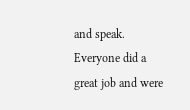and speak. Everyone did a great job and were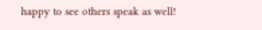happy to see others speak as well!